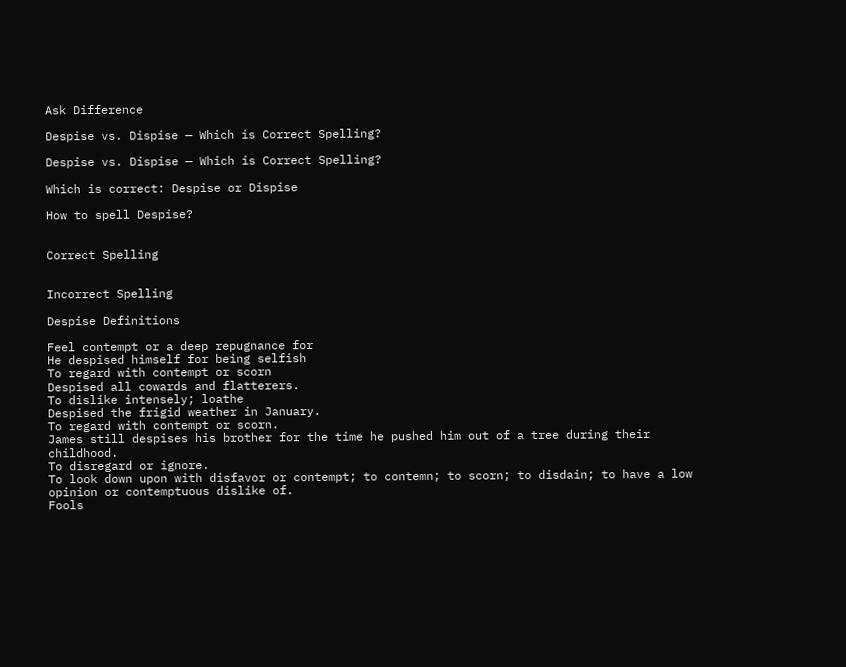Ask Difference

Despise vs. Dispise — Which is Correct Spelling?

Despise vs. Dispise — Which is Correct Spelling?

Which is correct: Despise or Dispise

How to spell Despise?


Correct Spelling


Incorrect Spelling

Despise Definitions

Feel contempt or a deep repugnance for
He despised himself for being selfish
To regard with contempt or scorn
Despised all cowards and flatterers.
To dislike intensely; loathe
Despised the frigid weather in January.
To regard with contempt or scorn.
James still despises his brother for the time he pushed him out of a tree during their childhood.
To disregard or ignore.
To look down upon with disfavor or contempt; to contemn; to scorn; to disdain; to have a low opinion or contemptuous dislike of.
Fools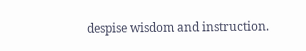despise wisdom and instruction.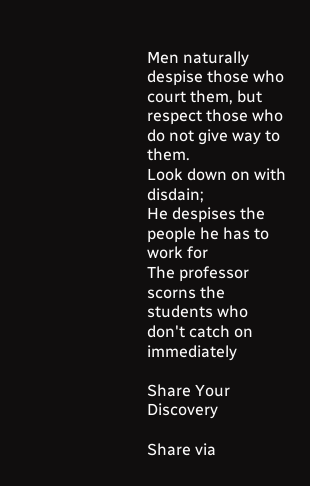Men naturally despise those who court them, but respect those who do not give way to them.
Look down on with disdain;
He despises the people he has to work for
The professor scorns the students who don't catch on immediately

Share Your Discovery

Share via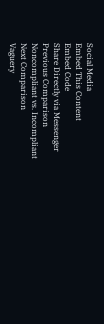Social Media
Embed This Content
Embed Code
Share Directly via Messenger
Previous Comparison
Noncompliant vs. Incompliant
Next Comparison
Vaguery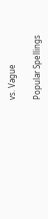vs. Vague

Popular Spellings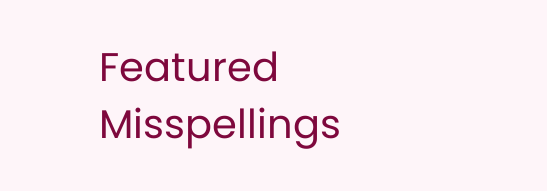Featured Misspellings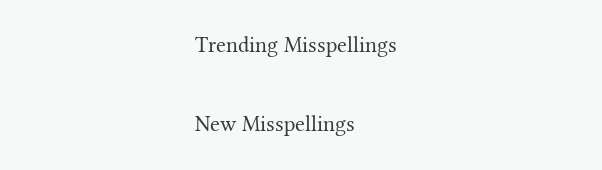Trending Misspellings

New Misspellings